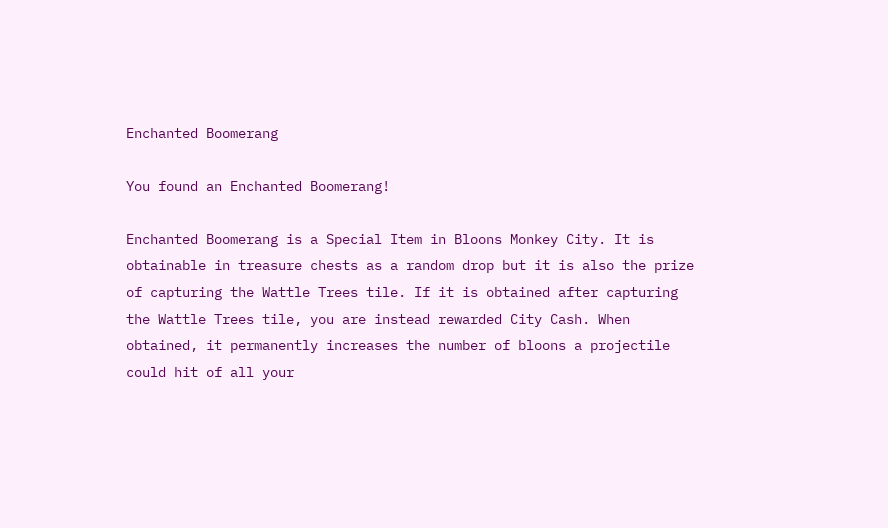Enchanted Boomerang

You found an Enchanted Boomerang!

Enchanted Boomerang is a Special Item in Bloons Monkey City. It is obtainable in treasure chests as a random drop but it is also the prize of capturing the Wattle Trees tile. If it is obtained after capturing the Wattle Trees tile, you are instead rewarded City Cash. When obtained, it permanently increases the number of bloons a projectile could hit of all your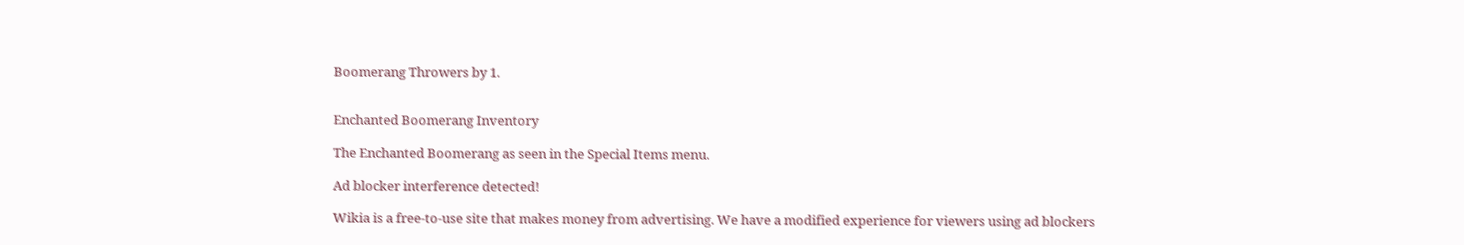Boomerang Throwers by 1.


Enchanted Boomerang Inventory

The Enchanted Boomerang as seen in the Special Items menu.

Ad blocker interference detected!

Wikia is a free-to-use site that makes money from advertising. We have a modified experience for viewers using ad blockers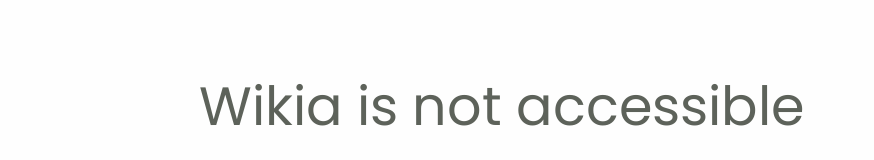Wikia is not accessible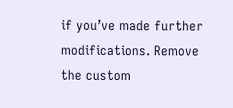if you’ve made further modifications. Remove the custom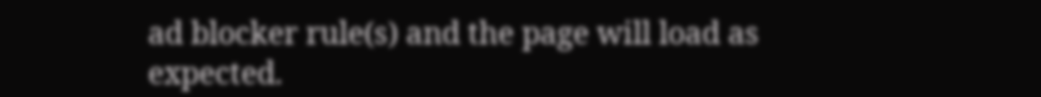ad blocker rule(s) and the page will load as expected.